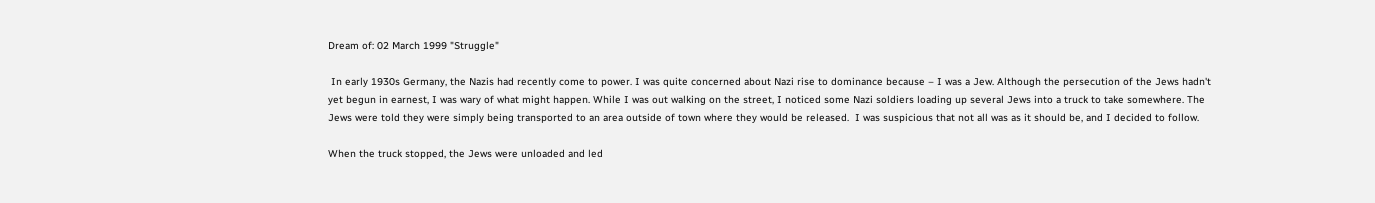Dream of: 02 March 1999 "Struggle"

 In early 1930s Germany, the Nazis had recently come to power. I was quite concerned about Nazi rise to dominance because – I was a Jew. Although the persecution of the Jews hadn't yet begun in earnest, I was wary of what might happen. While I was out walking on the street, I noticed some Nazi soldiers loading up several Jews into a truck to take somewhere. The Jews were told they were simply being transported to an area outside of town where they would be released.  I was suspicious that not all was as it should be, and I decided to follow.

When the truck stopped, the Jews were unloaded and led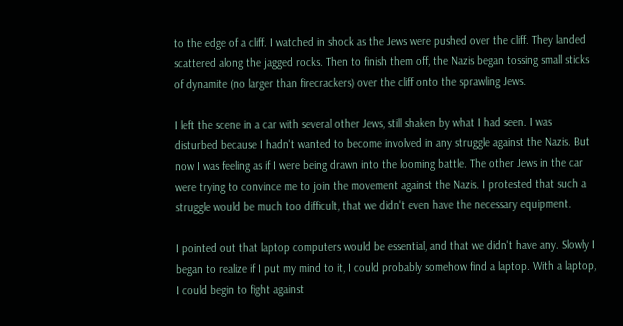to the edge of a cliff. I watched in shock as the Jews were pushed over the cliff. They landed scattered along the jagged rocks. Then to finish them off, the Nazis began tossing small sticks of dynamite (no larger than firecrackers) over the cliff onto the sprawling Jews.

I left the scene in a car with several other Jews, still shaken by what I had seen. I was disturbed because I hadn't wanted to become involved in any struggle against the Nazis. But now I was feeling as if I were being drawn into the looming battle. The other Jews in the car were trying to convince me to join the movement against the Nazis. I protested that such a struggle would be much too difficult, that we didn't even have the necessary equipment.

I pointed out that laptop computers would be essential, and that we didn't have any. Slowly I began to realize if I put my mind to it, I could probably somehow find a laptop. With a laptop, I could begin to fight against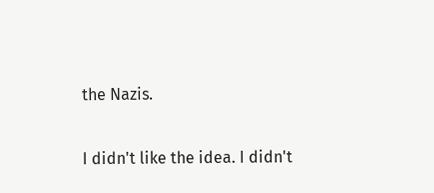the Nazis.

I didn't like the idea. I didn't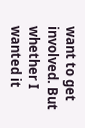want to get involved. But whether I wanted it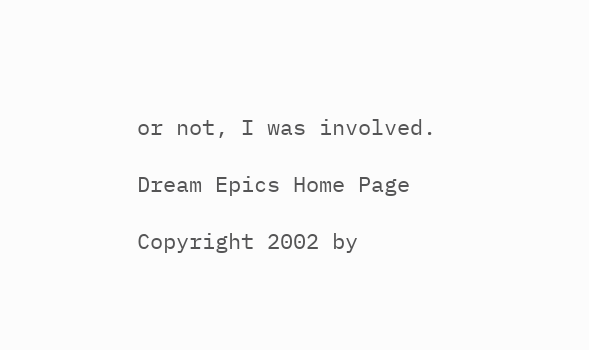or not, I was involved.

Dream Epics Home Page

Copyright 2002 by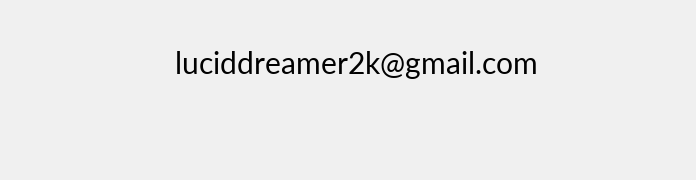luciddreamer2k@gmail.com